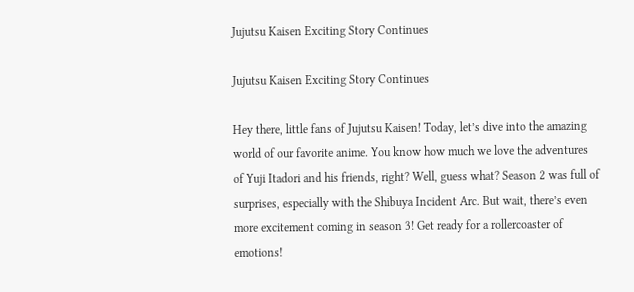Jujutsu Kaisen Exciting Story Continues

Jujutsu Kaisen Exciting Story Continues

Hey there, little fans of Jujutsu Kaisen! Today, let’s dive into the amazing world of our favorite anime. You know how much we love the adventures of Yuji Itadori and his friends, right? Well, guess what? Season 2 was full of surprises, especially with the Shibuya Incident Arc. But wait, there’s even more excitement coming in season 3! Get ready for a rollercoaster of emotions!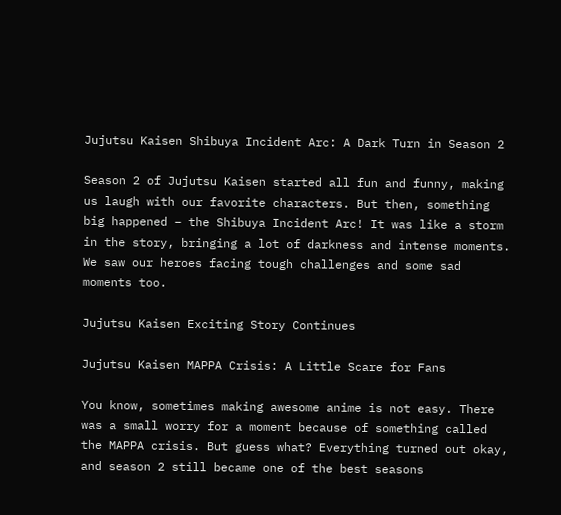Jujutsu Kaisen Shibuya Incident Arc: A Dark Turn in Season 2

Season 2 of Jujutsu Kaisen started all fun and funny, making us laugh with our favorite characters. But then, something big happened – the Shibuya Incident Arc! It was like a storm in the story, bringing a lot of darkness and intense moments. We saw our heroes facing tough challenges and some sad moments too.

Jujutsu Kaisen Exciting Story Continues

Jujutsu Kaisen MAPPA Crisis: A Little Scare for Fans

You know, sometimes making awesome anime is not easy. There was a small worry for a moment because of something called the MAPPA crisis. But guess what? Everything turned out okay, and season 2 still became one of the best seasons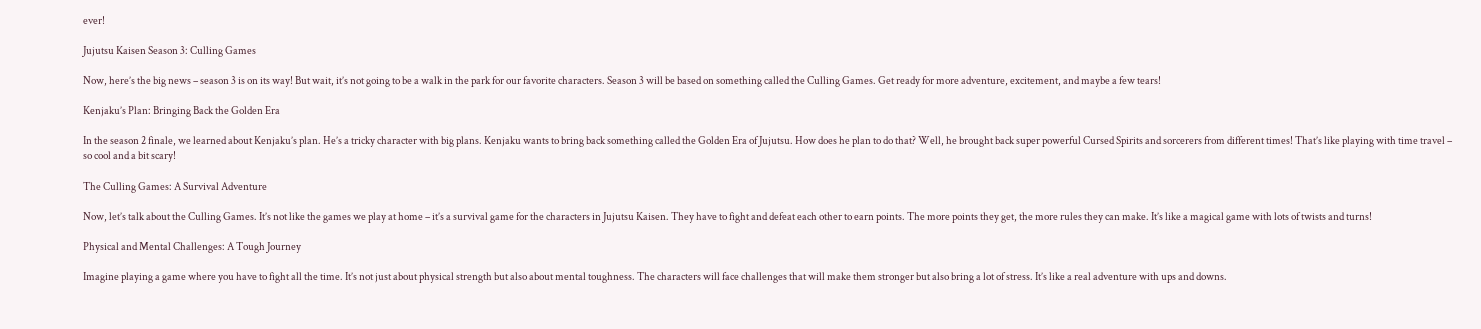ever!

Jujutsu Kaisen Season 3: Culling Games

Now, here’s the big news – season 3 is on its way! But wait, it’s not going to be a walk in the park for our favorite characters. Season 3 will be based on something called the Culling Games. Get ready for more adventure, excitement, and maybe a few tears!

Kenjaku’s Plan: Bringing Back the Golden Era

In the season 2 finale, we learned about Kenjaku’s plan. He’s a tricky character with big plans. Kenjaku wants to bring back something called the Golden Era of Jujutsu. How does he plan to do that? Well, he brought back super powerful Cursed Spirits and sorcerers from different times! That’s like playing with time travel – so cool and a bit scary!

The Culling Games: A Survival Adventure

Now, let’s talk about the Culling Games. It’s not like the games we play at home – it’s a survival game for the characters in Jujutsu Kaisen. They have to fight and defeat each other to earn points. The more points they get, the more rules they can make. It’s like a magical game with lots of twists and turns!

Physical and Mental Challenges: A Tough Journey

Imagine playing a game where you have to fight all the time. It’s not just about physical strength but also about mental toughness. The characters will face challenges that will make them stronger but also bring a lot of stress. It’s like a real adventure with ups and downs.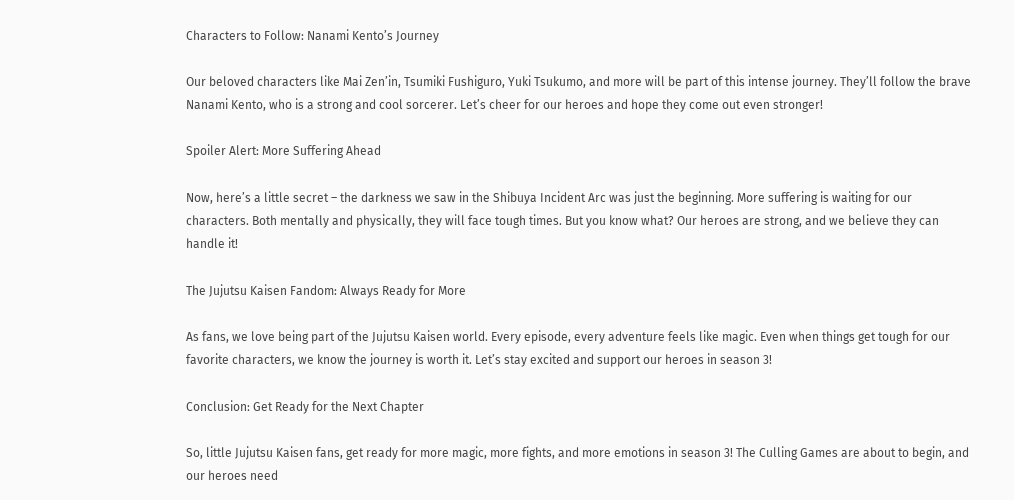Characters to Follow: Nanami Kento’s Journey

Our beloved characters like Mai Zen’in, Tsumiki Fushiguro, Yuki Tsukumo, and more will be part of this intense journey. They’ll follow the brave Nanami Kento, who is a strong and cool sorcerer. Let’s cheer for our heroes and hope they come out even stronger!

Spoiler Alert: More Suffering Ahead

Now, here’s a little secret – the darkness we saw in the Shibuya Incident Arc was just the beginning. More suffering is waiting for our characters. Both mentally and physically, they will face tough times. But you know what? Our heroes are strong, and we believe they can handle it!

The Jujutsu Kaisen Fandom: Always Ready for More

As fans, we love being part of the Jujutsu Kaisen world. Every episode, every adventure feels like magic. Even when things get tough for our favorite characters, we know the journey is worth it. Let’s stay excited and support our heroes in season 3!

Conclusion: Get Ready for the Next Chapter

So, little Jujutsu Kaisen fans, get ready for more magic, more fights, and more emotions in season 3! The Culling Games are about to begin, and our heroes need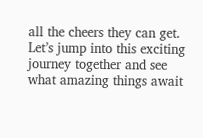all the cheers they can get. Let’s jump into this exciting journey together and see what amazing things await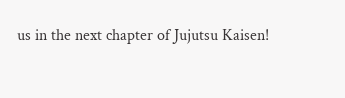us in the next chapter of Jujutsu Kaisen!